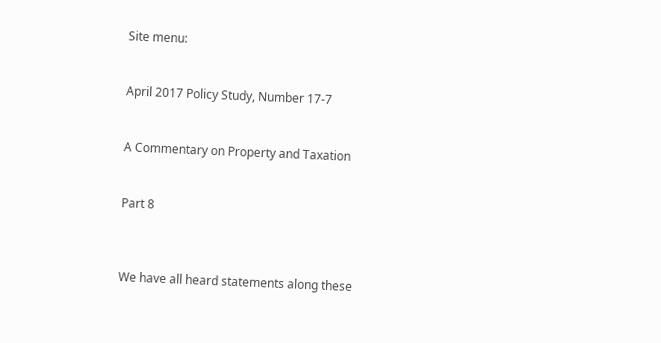Site menu:


April 2017 Policy Study, Number 17-7


A Commentary on Property and Taxation


Part 8



We have all heard statements along these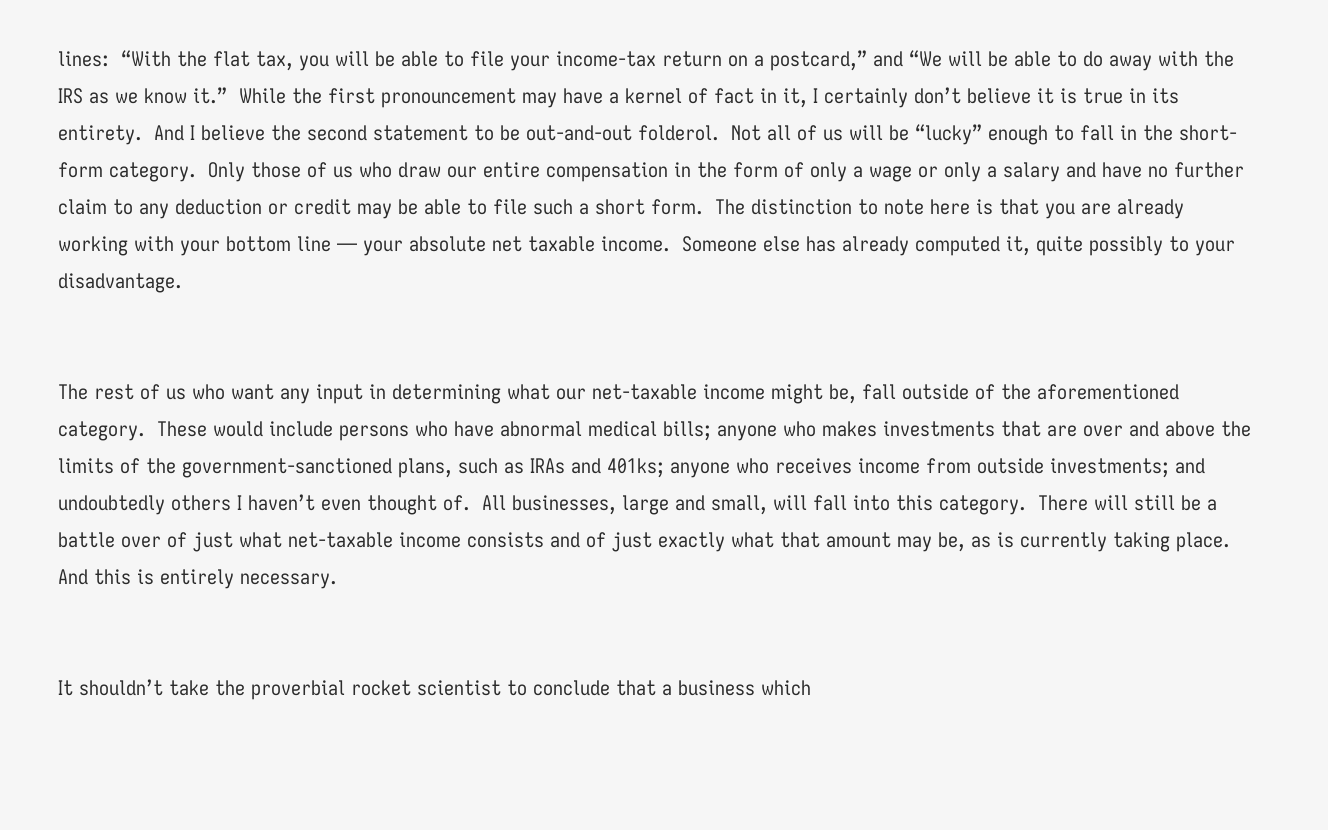lines:  “With the flat tax, you will be able to file your income-tax return on a postcard,” and “We will be able to do away with the IRS as we know it.”  While the first pronouncement may have a kernel of fact in it, I certainly don’t believe it is true in its entirety.  And I believe the second statement to be out-and-out folderol.  Not all of us will be “lucky” enough to fall in the short-form category.  Only those of us who draw our entire compensation in the form of only a wage or only a salary and have no further claim to any deduction or credit may be able to file such a short form.  The distinction to note here is that you are already working with your bottom line — your absolute net taxable income.  Someone else has already computed it, quite possibly to your disadvantage.


The rest of us who want any input in determining what our net-taxable income might be, fall outside of the aforementioned category.  These would include persons who have abnormal medical bills; anyone who makes investments that are over and above the limits of the government-sanctioned plans, such as IRAs and 401ks; anyone who receives income from outside investments; and undoubtedly others I haven’t even thought of.  All businesses, large and small, will fall into this category.  There will still be a battle over of just what net-taxable income consists and of just exactly what that amount may be, as is currently taking place.  And this is entirely necessary.


It shouldn’t take the proverbial rocket scientist to conclude that a business which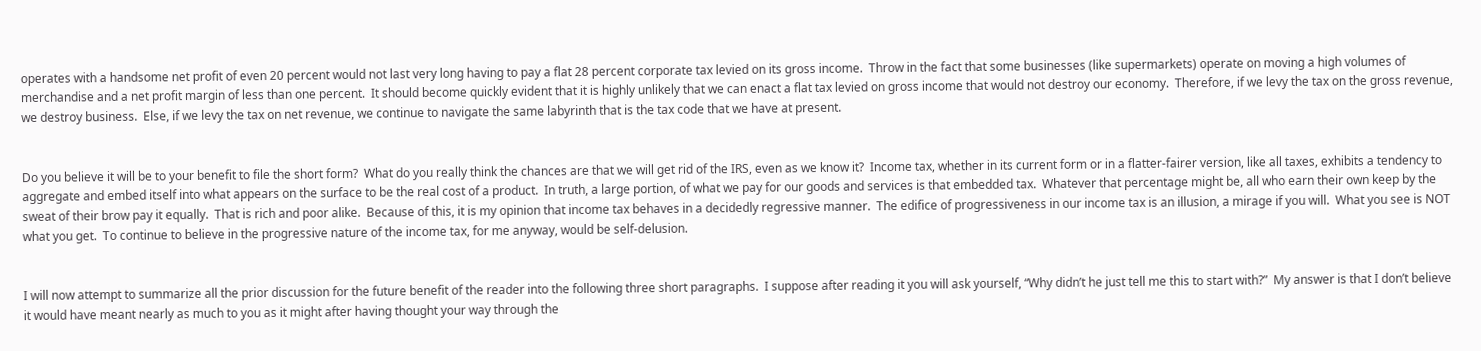operates with a handsome net profit of even 20 percent would not last very long having to pay a flat 28 percent corporate tax levied on its gross income.  Throw in the fact that some businesses (like supermarkets) operate on moving a high volumes of merchandise and a net profit margin of less than one percent.  It should become quickly evident that it is highly unlikely that we can enact a flat tax levied on gross income that would not destroy our economy.  Therefore, if we levy the tax on the gross revenue, we destroy business.  Else, if we levy the tax on net revenue, we continue to navigate the same labyrinth that is the tax code that we have at present.


Do you believe it will be to your benefit to file the short form?  What do you really think the chances are that we will get rid of the IRS, even as we know it?  Income tax, whether in its current form or in a flatter-fairer version, like all taxes, exhibits a tendency to aggregate and embed itself into what appears on the surface to be the real cost of a product.  In truth, a large portion, of what we pay for our goods and services is that embedded tax.  Whatever that percentage might be, all who earn their own keep by the sweat of their brow pay it equally.  That is rich and poor alike.  Because of this, it is my opinion that income tax behaves in a decidedly regressive manner.  The edifice of progressiveness in our income tax is an illusion, a mirage if you will.  What you see is NOT what you get.  To continue to believe in the progressive nature of the income tax, for me anyway, would be self-delusion.


I will now attempt to summarize all the prior discussion for the future benefit of the reader into the following three short paragraphs.  I suppose after reading it you will ask yourself, “Why didn’t he just tell me this to start with?”  My answer is that I don’t believe it would have meant nearly as much to you as it might after having thought your way through the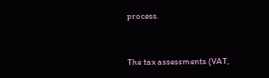process.


The tax assessments (VAT,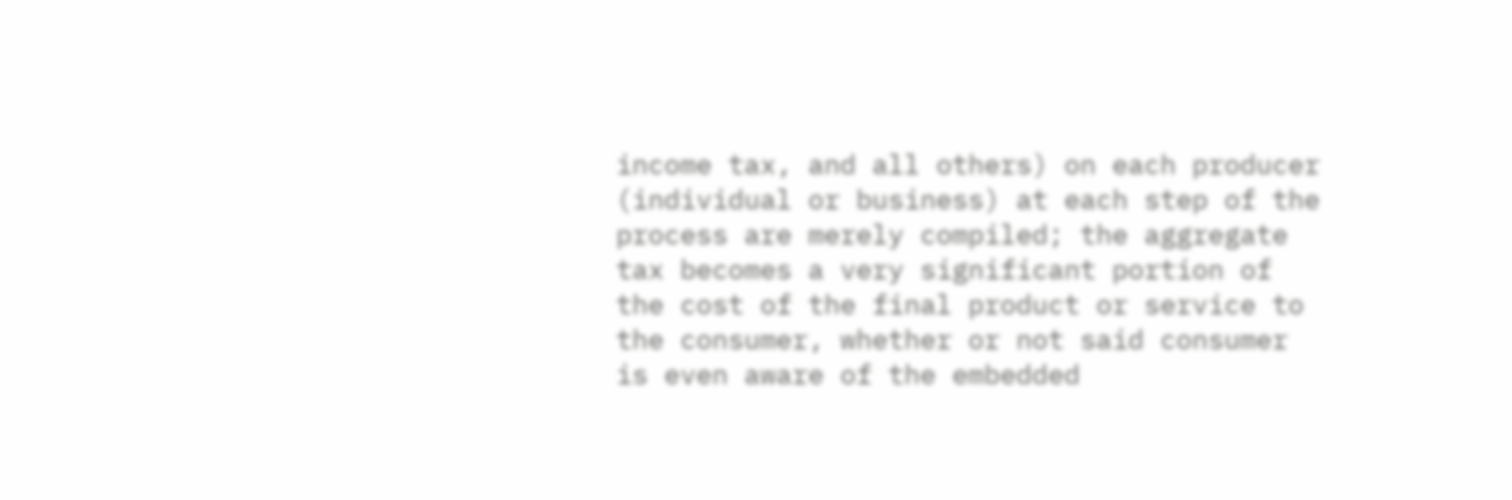income tax, and all others) on each producer (individual or business) at each step of the process are merely compiled; the aggregate tax becomes a very significant portion of the cost of the final product or service to the consumer, whether or not said consumer is even aware of the embedded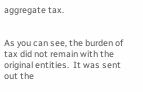aggregate tax.


As you can see, the burden of tax did not remain with the original entities.  It was sent out the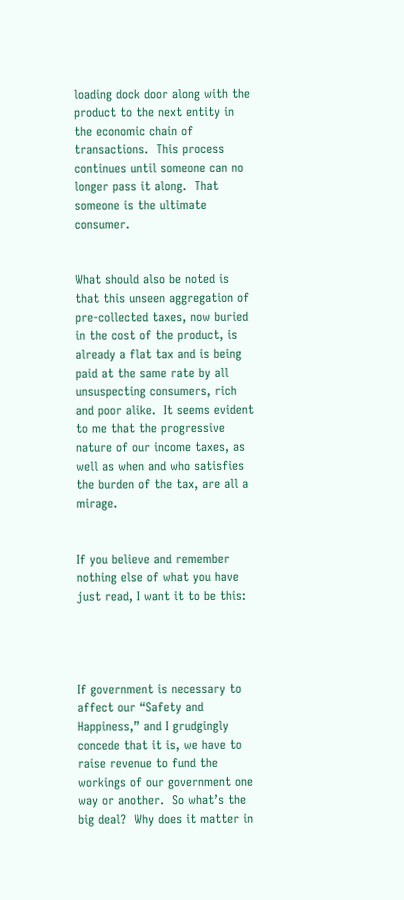loading dock door along with the product to the next entity in the economic chain of transactions.  This process continues until someone can no longer pass it along.  That someone is the ultimate consumer.


What should also be noted is that this unseen aggregation of pre-collected taxes, now buried in the cost of the product, is already a flat tax and is being paid at the same rate by all unsuspecting consumers, rich and poor alike.  It seems evident to me that the progressive nature of our income taxes, as well as when and who satisfies the burden of the tax, are all a mirage.


If you believe and remember nothing else of what you have just read, I want it to be this:




If government is necessary to affect our “Safety and Happiness,” and I grudgingly concede that it is, we have to raise revenue to fund the workings of our government one way or another.  So what’s the big deal?  Why does it matter in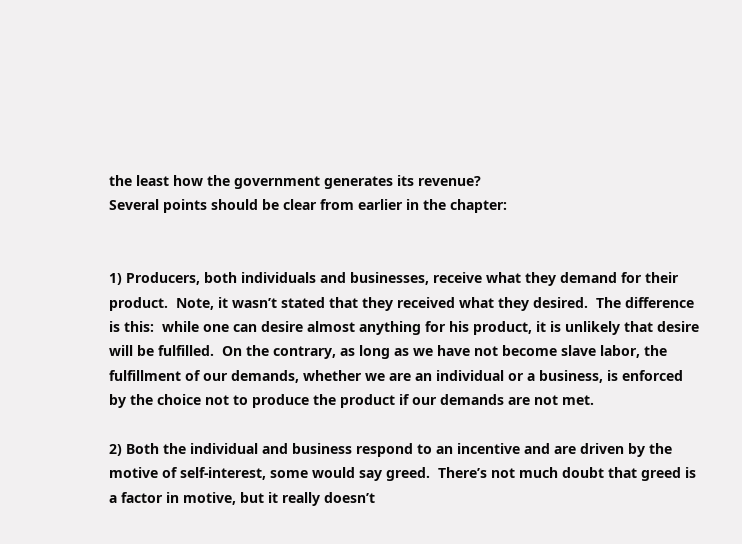the least how the government generates its revenue?
Several points should be clear from earlier in the chapter:


1) Producers, both individuals and businesses, receive what they demand for their product.  Note, it wasn’t stated that they received what they desired.  The difference is this:  while one can desire almost anything for his product, it is unlikely that desire will be fulfilled.  On the contrary, as long as we have not become slave labor, the fulfillment of our demands, whether we are an individual or a business, is enforced by the choice not to produce the product if our demands are not met.

2) Both the individual and business respond to an incentive and are driven by the motive of self-interest, some would say greed.  There’s not much doubt that greed is a factor in motive, but it really doesn’t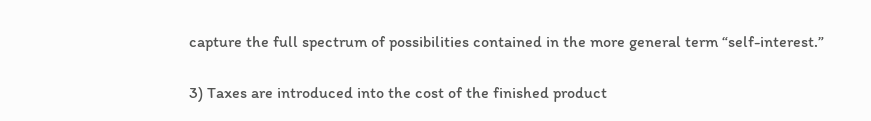capture the full spectrum of possibilities contained in the more general term “self-interest.”

3) Taxes are introduced into the cost of the finished product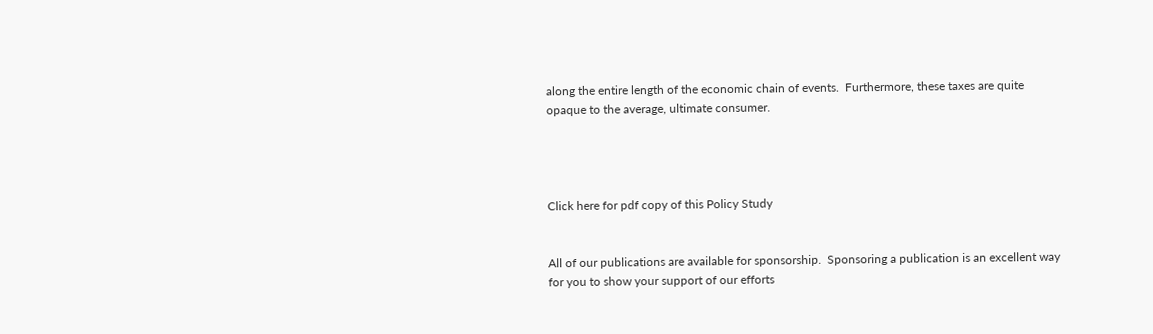along the entire length of the economic chain of events.  Furthermore, these taxes are quite opaque to the average, ultimate consumer.




Click here for pdf copy of this Policy Study


All of our publications are available for sponsorship.  Sponsoring a publication is an excellent way for you to show your support of our efforts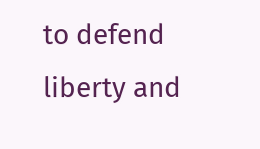to defend liberty and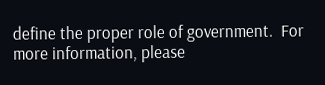define the proper role of government.  For more information, please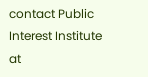contact Public Interest Institute at